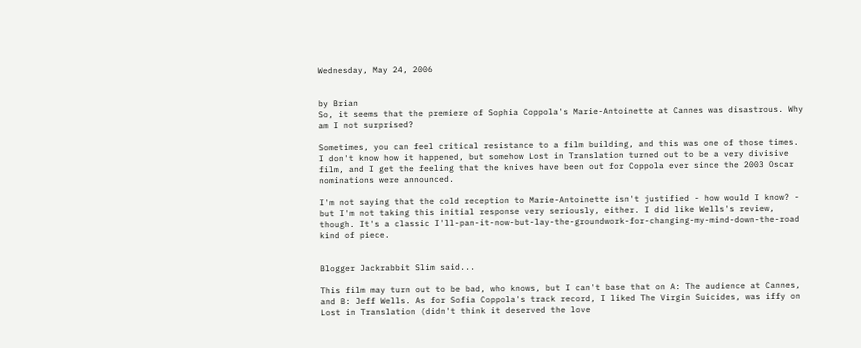Wednesday, May 24, 2006


by Brian
So, it seems that the premiere of Sophia Coppola's Marie-Antoinette at Cannes was disastrous. Why am I not surprised?

Sometimes, you can feel critical resistance to a film building, and this was one of those times. I don't know how it happened, but somehow Lost in Translation turned out to be a very divisive film, and I get the feeling that the knives have been out for Coppola ever since the 2003 Oscar nominations were announced.

I'm not saying that the cold reception to Marie-Antoinette isn't justified - how would I know? - but I'm not taking this initial response very seriously, either. I did like Wells's review, though. It's a classic I'll-pan-it-now-but-lay-the-groundwork-for-changing-my-mind-down-the-road kind of piece.


Blogger Jackrabbit Slim said...

This film may turn out to be bad, who knows, but I can't base that on A: The audience at Cannes, and B: Jeff Wells. As for Sofia Coppola's track record, I liked The Virgin Suicides, was iffy on Lost in Translation (didn't think it deserved the love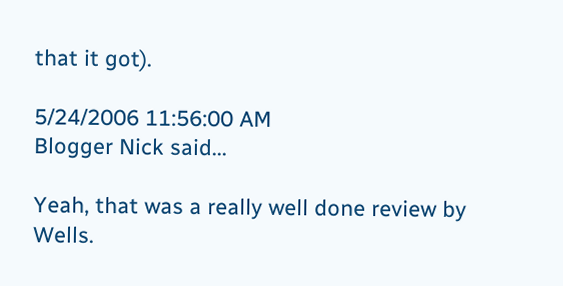that it got).

5/24/2006 11:56:00 AM
Blogger Nick said...

Yeah, that was a really well done review by Wells.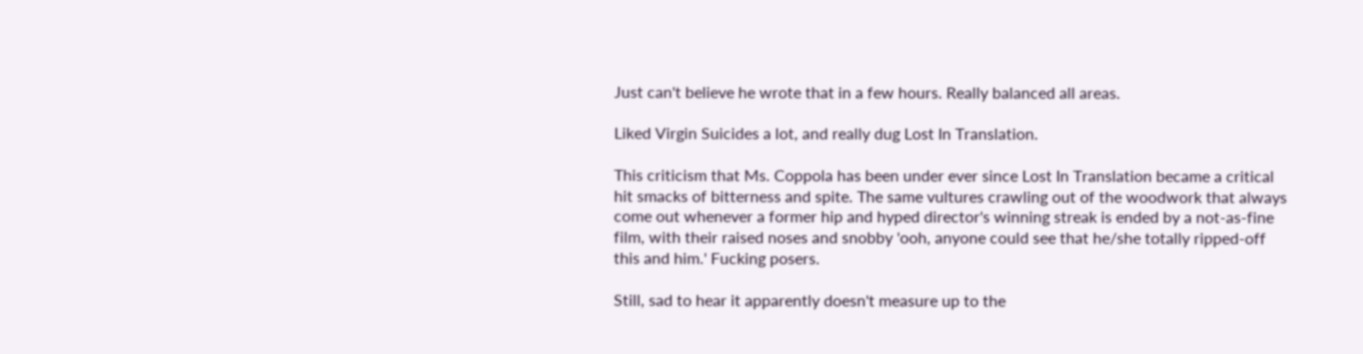Just can't believe he wrote that in a few hours. Really balanced all areas.

Liked Virgin Suicides a lot, and really dug Lost In Translation.

This criticism that Ms. Coppola has been under ever since Lost In Translation became a critical hit smacks of bitterness and spite. The same vultures crawling out of the woodwork that always come out whenever a former hip and hyped director's winning streak is ended by a not-as-fine film, with their raised noses and snobby 'ooh, anyone could see that he/she totally ripped-off this and him.' Fucking posers.

Still, sad to hear it apparently doesn't measure up to the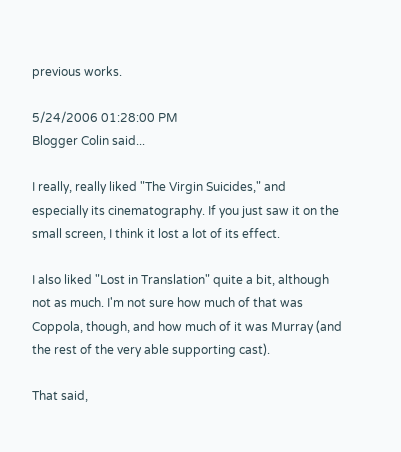previous works.

5/24/2006 01:28:00 PM
Blogger Colin said...

I really, really liked "The Virgin Suicides," and especially its cinematography. If you just saw it on the small screen, I think it lost a lot of its effect.

I also liked "Lost in Translation" quite a bit, although not as much. I'm not sure how much of that was Coppola, though, and how much of it was Murray (and the rest of the very able supporting cast).

That said,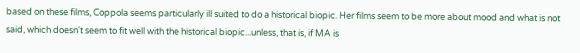based on these films, Coppola seems particularly ill suited to do a historical biopic. Her films seem to be more about mood and what is not said, which doesn't seem to fit well with the historical biopic...unless, that is, if MA is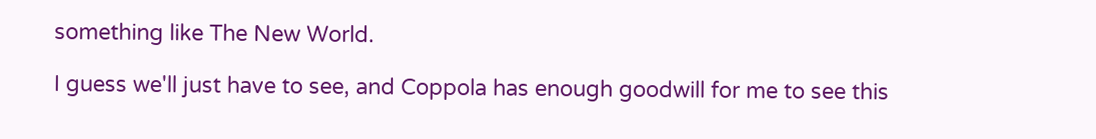something like The New World.

I guess we'll just have to see, and Coppola has enough goodwill for me to see this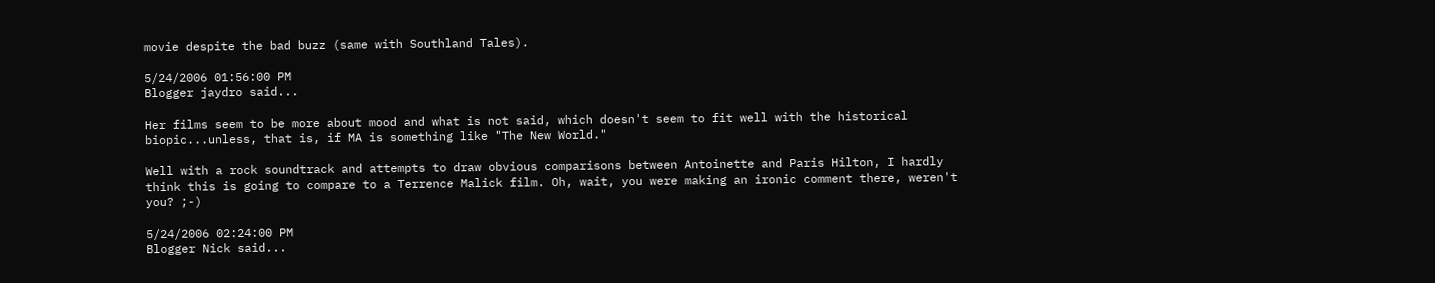movie despite the bad buzz (same with Southland Tales).

5/24/2006 01:56:00 PM
Blogger jaydro said...

Her films seem to be more about mood and what is not said, which doesn't seem to fit well with the historical biopic...unless, that is, if MA is something like "The New World."

Well with a rock soundtrack and attempts to draw obvious comparisons between Antoinette and Paris Hilton, I hardly think this is going to compare to a Terrence Malick film. Oh, wait, you were making an ironic comment there, weren't you? ;-)

5/24/2006 02:24:00 PM
Blogger Nick said...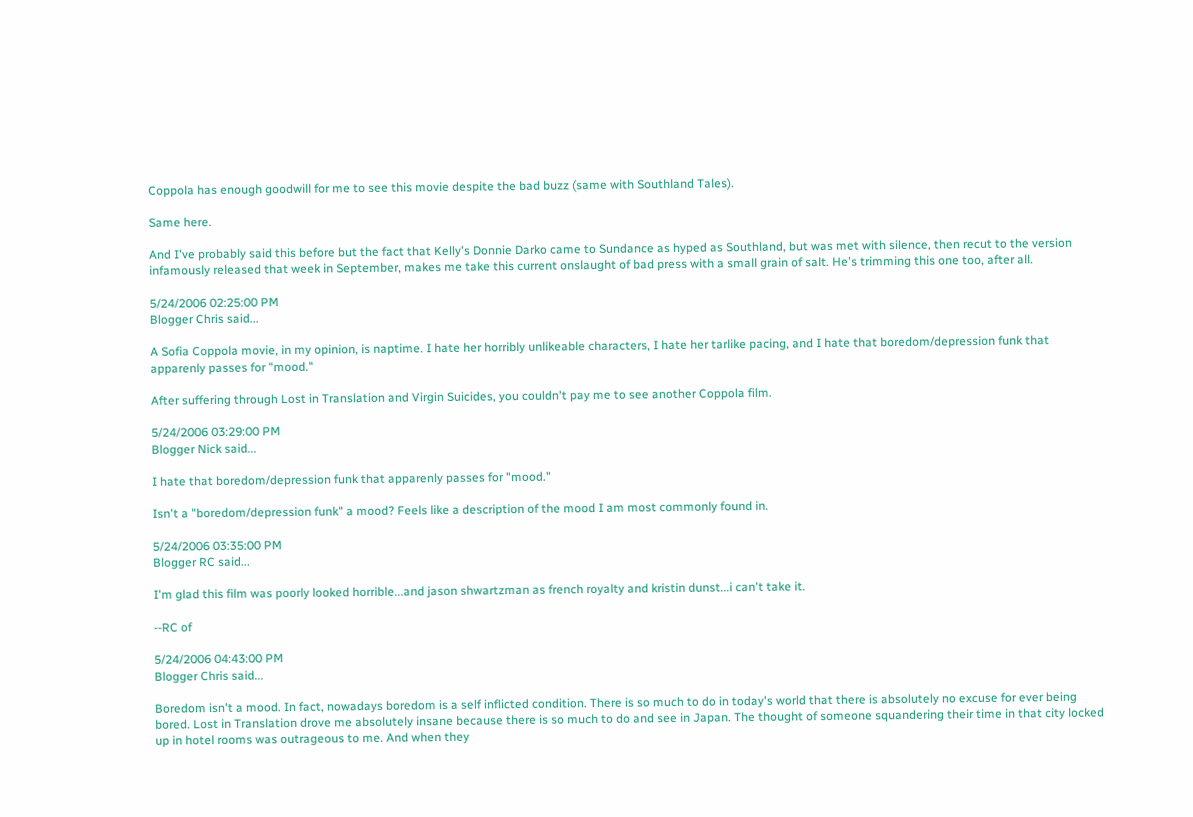Coppola has enough goodwill for me to see this movie despite the bad buzz (same with Southland Tales).

Same here.

And I've probably said this before but the fact that Kelly's Donnie Darko came to Sundance as hyped as Southland, but was met with silence, then recut to the version infamously released that week in September, makes me take this current onslaught of bad press with a small grain of salt. He's trimming this one too, after all.

5/24/2006 02:25:00 PM
Blogger Chris said...

A Sofia Coppola movie, in my opinion, is naptime. I hate her horribly unlikeable characters, I hate her tarlike pacing, and I hate that boredom/depression funk that apparenly passes for "mood."

After suffering through Lost in Translation and Virgin Suicides, you couldn't pay me to see another Coppola film.

5/24/2006 03:29:00 PM
Blogger Nick said...

I hate that boredom/depression funk that apparenly passes for "mood."

Isn't a "boredom/depression funk" a mood? Feels like a description of the mood I am most commonly found in.

5/24/2006 03:35:00 PM
Blogger RC said...

I'm glad this film was poorly looked horrible...and jason shwartzman as french royalty and kristin dunst...i can't take it.

--RC of

5/24/2006 04:43:00 PM
Blogger Chris said...

Boredom isn't a mood. In fact, nowadays boredom is a self inflicted condition. There is so much to do in today's world that there is absolutely no excuse for ever being bored. Lost in Translation drove me absolutely insane because there is so much to do and see in Japan. The thought of someone squandering their time in that city locked up in hotel rooms was outrageous to me. And when they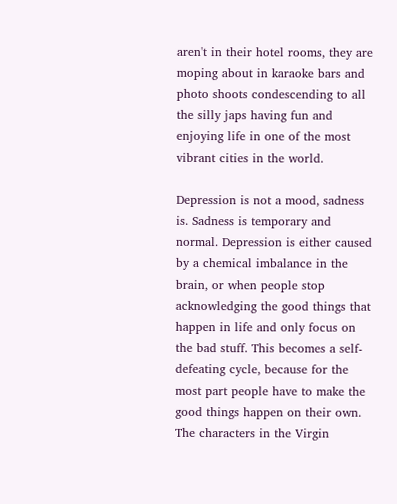aren't in their hotel rooms, they are moping about in karaoke bars and photo shoots condescending to all the silly japs having fun and enjoying life in one of the most vibrant cities in the world.

Depression is not a mood, sadness is. Sadness is temporary and normal. Depression is either caused by a chemical imbalance in the brain, or when people stop acknowledging the good things that happen in life and only focus on the bad stuff. This becomes a self-defeating cycle, because for the most part people have to make the good things happen on their own. The characters in the Virgin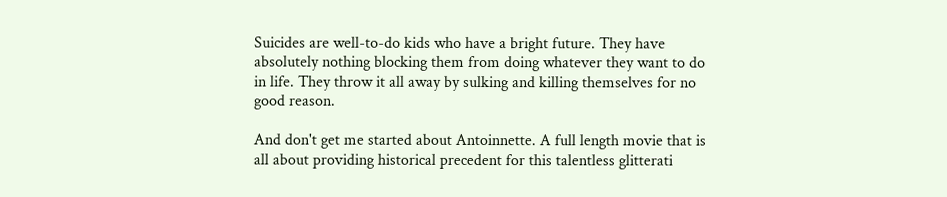Suicides are well-to-do kids who have a bright future. They have absolutely nothing blocking them from doing whatever they want to do in life. They throw it all away by sulking and killing themselves for no good reason.

And don't get me started about Antoinnette. A full length movie that is all about providing historical precedent for this talentless glitterati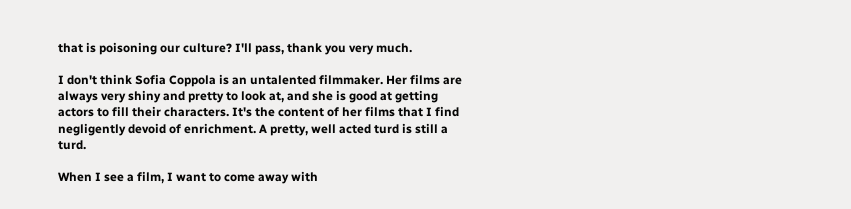that is poisoning our culture? I'll pass, thank you very much.

I don't think Sofia Coppola is an untalented filmmaker. Her films are always very shiny and pretty to look at, and she is good at getting actors to fill their characters. It's the content of her films that I find negligently devoid of enrichment. A pretty, well acted turd is still a turd.

When I see a film, I want to come away with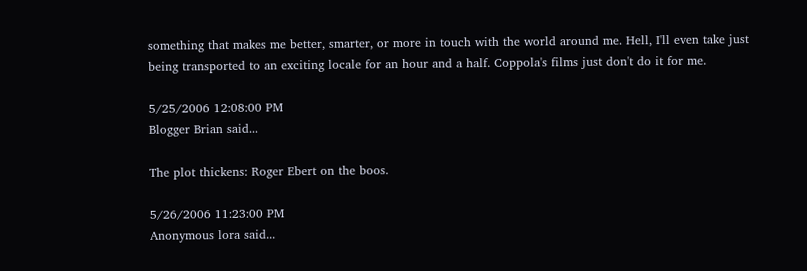something that makes me better, smarter, or more in touch with the world around me. Hell, I'll even take just being transported to an exciting locale for an hour and a half. Coppola's films just don't do it for me.

5/25/2006 12:08:00 PM
Blogger Brian said...

The plot thickens: Roger Ebert on the boos.

5/26/2006 11:23:00 PM
Anonymous lora said...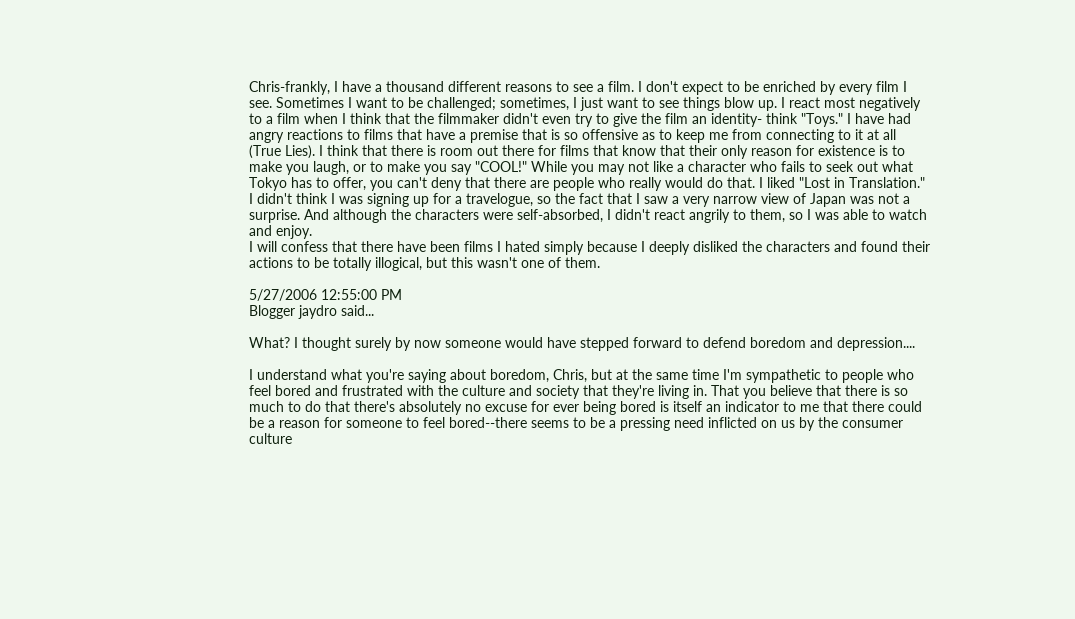Chris-frankly, I have a thousand different reasons to see a film. I don't expect to be enriched by every film I see. Sometimes I want to be challenged; sometimes, I just want to see things blow up. I react most negatively to a film when I think that the filmmaker didn't even try to give the film an identity- think "Toys." I have had angry reactions to films that have a premise that is so offensive as to keep me from connecting to it at all (True Lies). I think that there is room out there for films that know that their only reason for existence is to make you laugh, or to make you say "COOL!" While you may not like a character who fails to seek out what Tokyo has to offer, you can't deny that there are people who really would do that. I liked "Lost in Translation." I didn't think I was signing up for a travelogue, so the fact that I saw a very narrow view of Japan was not a surprise. And although the characters were self-absorbed, I didn't react angrily to them, so I was able to watch and enjoy.
I will confess that there have been films I hated simply because I deeply disliked the characters and found their actions to be totally illogical, but this wasn't one of them.

5/27/2006 12:55:00 PM
Blogger jaydro said...

What? I thought surely by now someone would have stepped forward to defend boredom and depression....

I understand what you're saying about boredom, Chris, but at the same time I'm sympathetic to people who feel bored and frustrated with the culture and society that they're living in. That you believe that there is so much to do that there's absolutely no excuse for ever being bored is itself an indicator to me that there could be a reason for someone to feel bored--there seems to be a pressing need inflicted on us by the consumer culture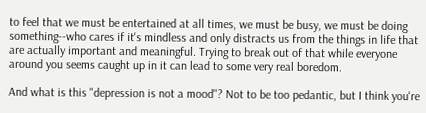to feel that we must be entertained at all times, we must be busy, we must be doing something--who cares if it's mindless and only distracts us from the things in life that are actually important and meaningful. Trying to break out of that while everyone around you seems caught up in it can lead to some very real boredom.

And what is this "depression is not a mood"? Not to be too pedantic, but I think you're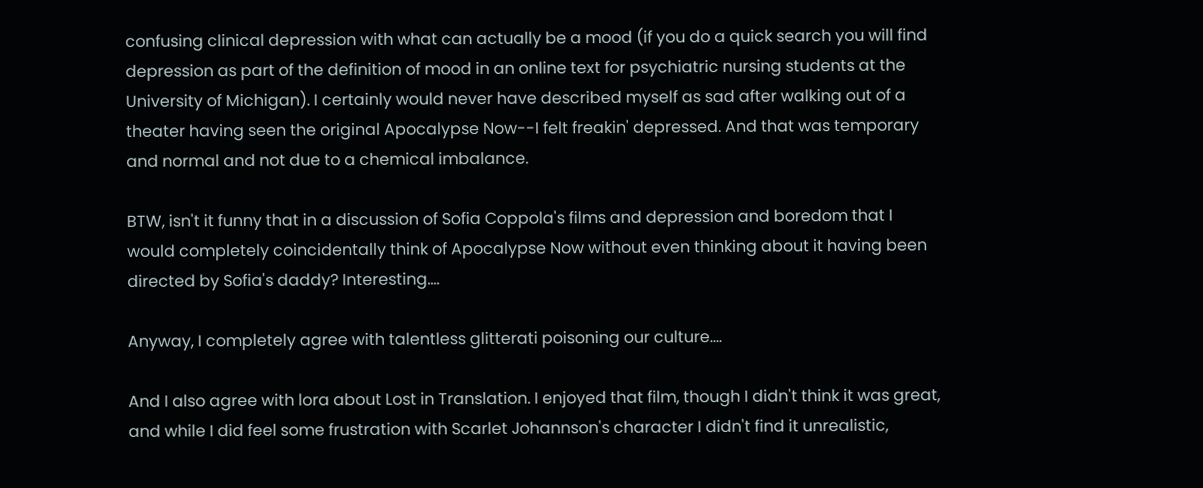confusing clinical depression with what can actually be a mood (if you do a quick search you will find depression as part of the definition of mood in an online text for psychiatric nursing students at the University of Michigan). I certainly would never have described myself as sad after walking out of a theater having seen the original Apocalypse Now--I felt freakin' depressed. And that was temporary and normal and not due to a chemical imbalance.

BTW, isn't it funny that in a discussion of Sofia Coppola's films and depression and boredom that I would completely coincidentally think of Apocalypse Now without even thinking about it having been directed by Sofia's daddy? Interesting....

Anyway, I completely agree with talentless glitterati poisoning our culture....

And I also agree with lora about Lost in Translation. I enjoyed that film, though I didn't think it was great, and while I did feel some frustration with Scarlet Johannson's character I didn't find it unrealistic,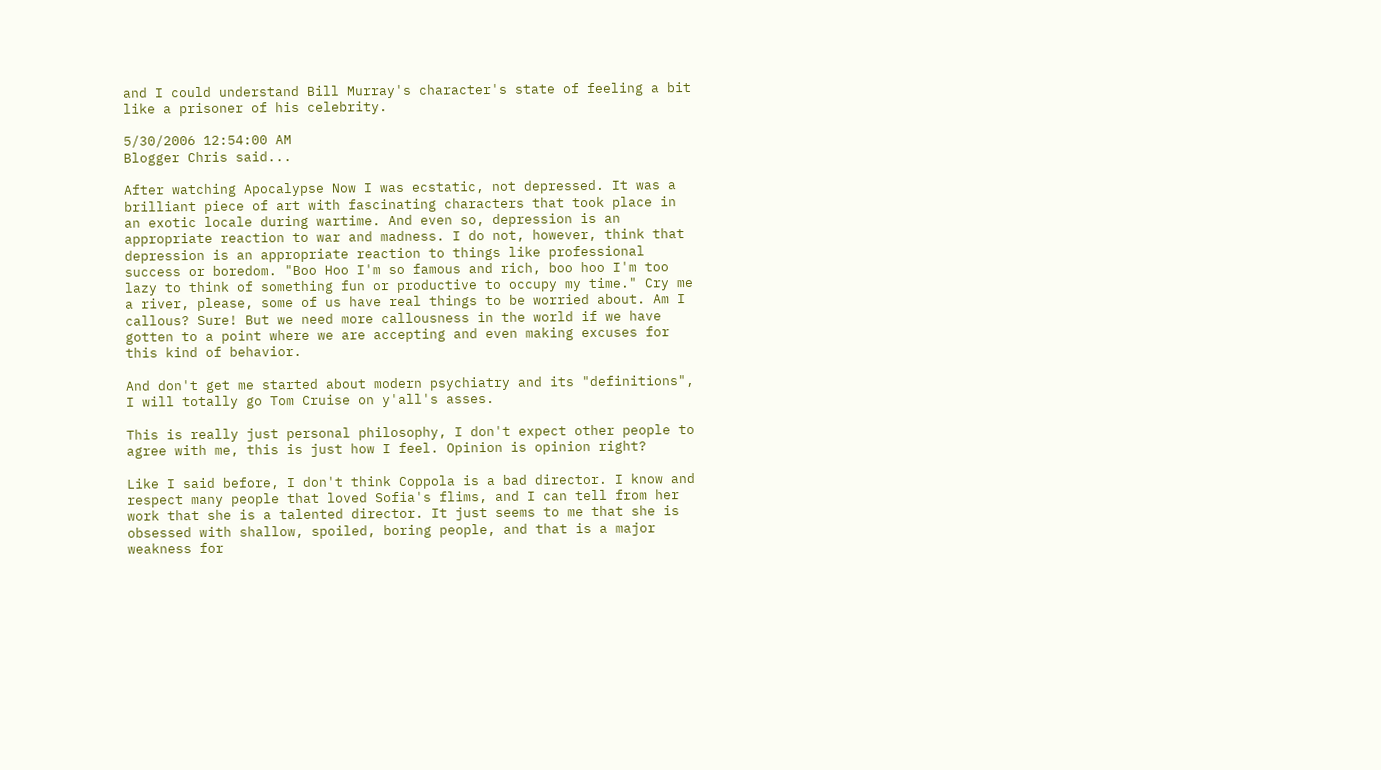and I could understand Bill Murray's character's state of feeling a bit like a prisoner of his celebrity.

5/30/2006 12:54:00 AM
Blogger Chris said...

After watching Apocalypse Now I was ecstatic, not depressed. It was a brilliant piece of art with fascinating characters that took place in an exotic locale during wartime. And even so, depression is an appropriate reaction to war and madness. I do not, however, think that depression is an appropriate reaction to things like professional success or boredom. "Boo Hoo I'm so famous and rich, boo hoo I'm too lazy to think of something fun or productive to occupy my time." Cry me a river, please, some of us have real things to be worried about. Am I callous? Sure! But we need more callousness in the world if we have gotten to a point where we are accepting and even making excuses for this kind of behavior.

And don't get me started about modern psychiatry and its "definitions", I will totally go Tom Cruise on y'all's asses.

This is really just personal philosophy, I don't expect other people to agree with me, this is just how I feel. Opinion is opinion right?

Like I said before, I don't think Coppola is a bad director. I know and respect many people that loved Sofia's flims, and I can tell from her work that she is a talented director. It just seems to me that she is obsessed with shallow, spoiled, boring people, and that is a major weakness for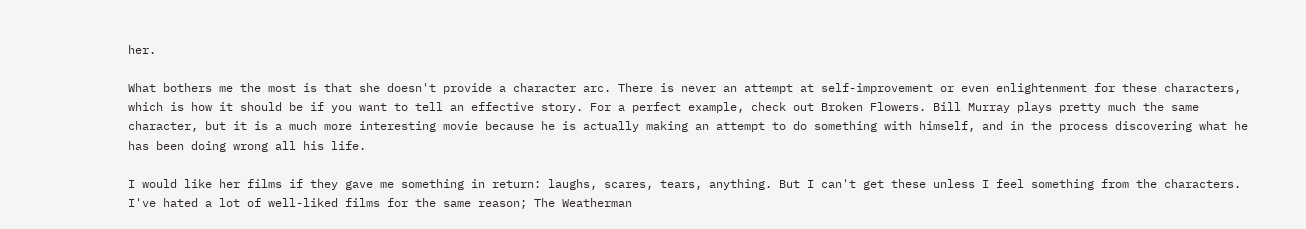her.

What bothers me the most is that she doesn't provide a character arc. There is never an attempt at self-improvement or even enlightenment for these characters, which is how it should be if you want to tell an effective story. For a perfect example, check out Broken Flowers. Bill Murray plays pretty much the same character, but it is a much more interesting movie because he is actually making an attempt to do something with himself, and in the process discovering what he has been doing wrong all his life.

I would like her films if they gave me something in return: laughs, scares, tears, anything. But I can't get these unless I feel something from the characters. I've hated a lot of well-liked films for the same reason; The Weatherman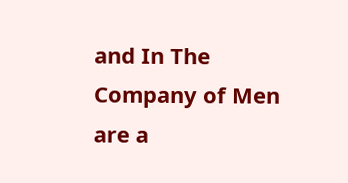and In The Company of Men are a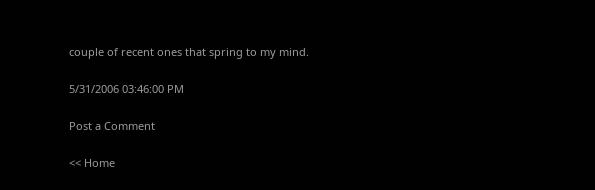couple of recent ones that spring to my mind.

5/31/2006 03:46:00 PM

Post a Comment

<< Home